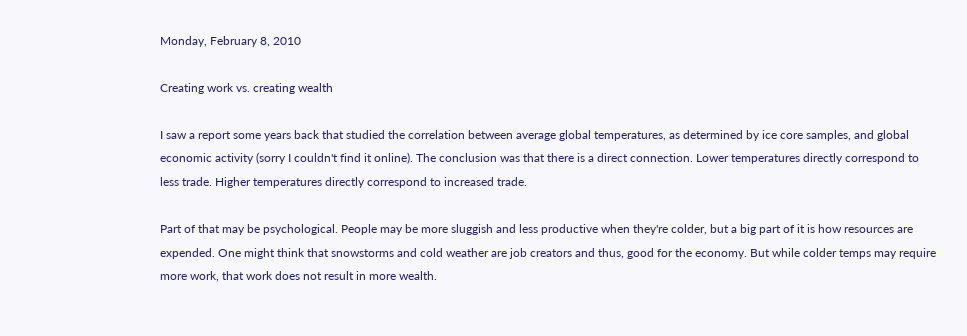Monday, February 8, 2010

Creating work vs. creating wealth

I saw a report some years back that studied the correlation between average global temperatures, as determined by ice core samples, and global economic activity (sorry I couldn't find it online). The conclusion was that there is a direct connection. Lower temperatures directly correspond to less trade. Higher temperatures directly correspond to increased trade.

Part of that may be psychological. People may be more sluggish and less productive when they're colder, but a big part of it is how resources are expended. One might think that snowstorms and cold weather are job creators and thus, good for the economy. But while colder temps may require more work, that work does not result in more wealth.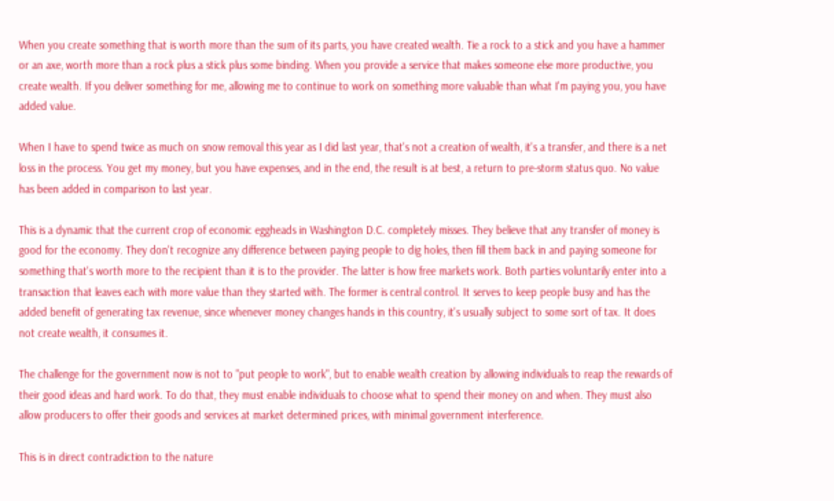When you create something that is worth more than the sum of its parts, you have created wealth. Tie a rock to a stick and you have a hammer or an axe, worth more than a rock plus a stick plus some binding. When you provide a service that makes someone else more productive, you create wealth. If you deliver something for me, allowing me to continue to work on something more valuable than what I'm paying you, you have added value.

When I have to spend twice as much on snow removal this year as I did last year, that's not a creation of wealth, it's a transfer, and there is a net loss in the process. You get my money, but you have expenses, and in the end, the result is at best, a return to pre-storm status quo. No value has been added in comparison to last year.

This is a dynamic that the current crop of economic eggheads in Washington D.C. completely misses. They believe that any transfer of money is good for the economy. They don't recognize any difference between paying people to dig holes, then fill them back in and paying someone for something that's worth more to the recipient than it is to the provider. The latter is how free markets work. Both parties voluntarily enter into a transaction that leaves each with more value than they started with. The former is central control. It serves to keep people busy and has the added benefit of generating tax revenue, since whenever money changes hands in this country, it's usually subject to some sort of tax. It does not create wealth, it consumes it.

The challenge for the government now is not to "put people to work", but to enable wealth creation by allowing individuals to reap the rewards of their good ideas and hard work. To do that, they must enable individuals to choose what to spend their money on and when. They must also allow producers to offer their goods and services at market determined prices, with minimal government interference.

This is in direct contradiction to the nature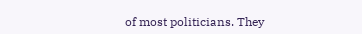of most politicians. They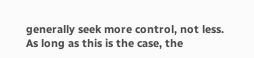generally seek more control, not less. As long as this is the case, the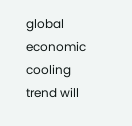global economic cooling trend will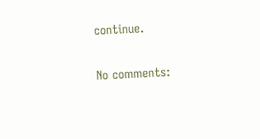continue.

No comments: